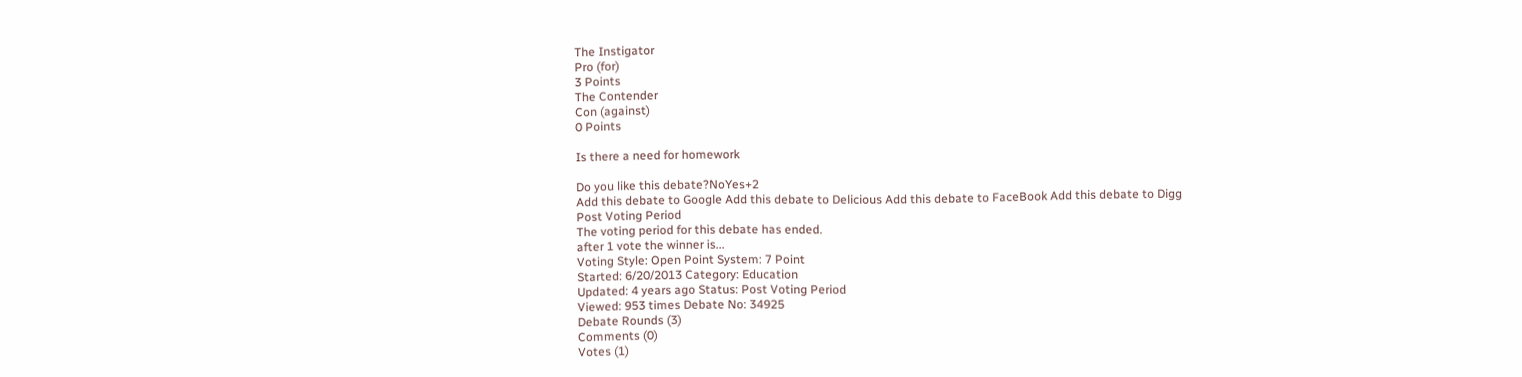The Instigator
Pro (for)
3 Points
The Contender
Con (against)
0 Points

Is there a need for homework

Do you like this debate?NoYes+2
Add this debate to Google Add this debate to Delicious Add this debate to FaceBook Add this debate to Digg
Post Voting Period
The voting period for this debate has ended.
after 1 vote the winner is...
Voting Style: Open Point System: 7 Point
Started: 6/20/2013 Category: Education
Updated: 4 years ago Status: Post Voting Period
Viewed: 953 times Debate No: 34925
Debate Rounds (3)
Comments (0)
Votes (1)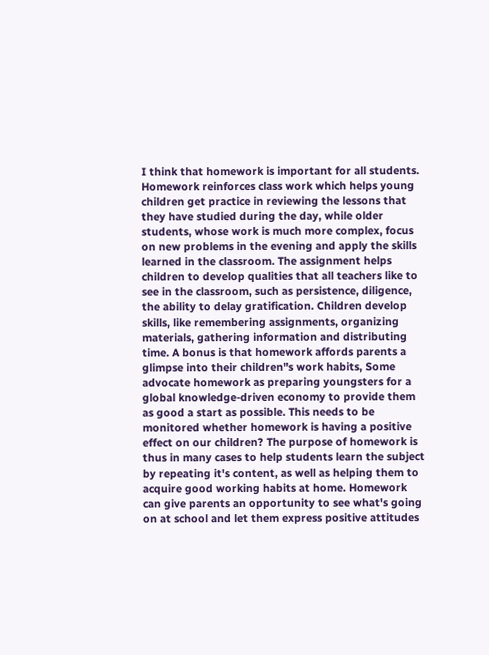I think that homework is important for all students. Homework reinforces class work which helps young children get practice in reviewing the lessons that they have studied during the day, while older students, whose work is much more complex, focus on new problems in the evening and apply the skills learned in the classroom. The assignment helps children to develop qualities that all teachers like to see in the classroom, such as persistence, diligence, the ability to delay gratification. Children develop skills, like remembering assignments, organizing materials, gathering information and distributing time. A bonus is that homework affords parents a glimpse into their children"s work habits, Some advocate homework as preparing youngsters for a global knowledge-driven economy to provide them as good a start as possible. This needs to be monitored whether homework is having a positive effect on our children? The purpose of homework is thus in many cases to help students learn the subject by repeating it's content, as well as helping them to acquire good working habits at home. Homework can give parents an opportunity to see what's going on at school and let them express positive attitudes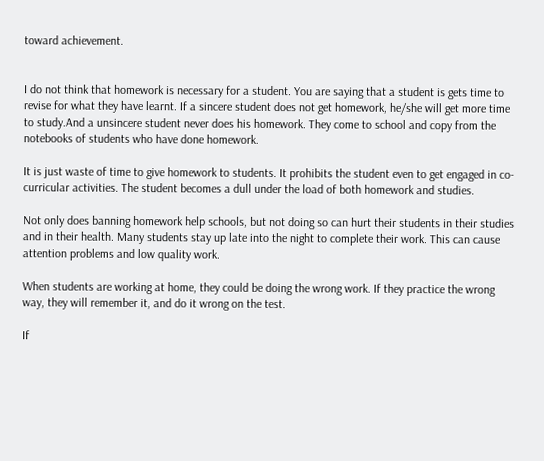toward achievement.


I do not think that homework is necessary for a student. You are saying that a student is gets time to revise for what they have learnt. If a sincere student does not get homework, he/she will get more time to study.And a unsincere student never does his homework. They come to school and copy from the notebooks of students who have done homework.

It is just waste of time to give homework to students. It prohibits the student even to get engaged in co-curricular activities. The student becomes a dull under the load of both homework and studies.

Not only does banning homework help schools, but not doing so can hurt their students in their studies and in their health. Many students stay up late into the night to complete their work. This can cause attention problems and low quality work.

When students are working at home, they could be doing the wrong work. If they practice the wrong way, they will remember it, and do it wrong on the test.

If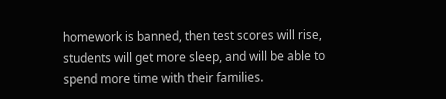homework is banned, then test scores will rise, students will get more sleep, and will be able to spend more time with their families.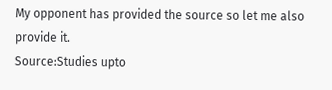My opponent has provided the source so let me also provide it.
Source:Studies upto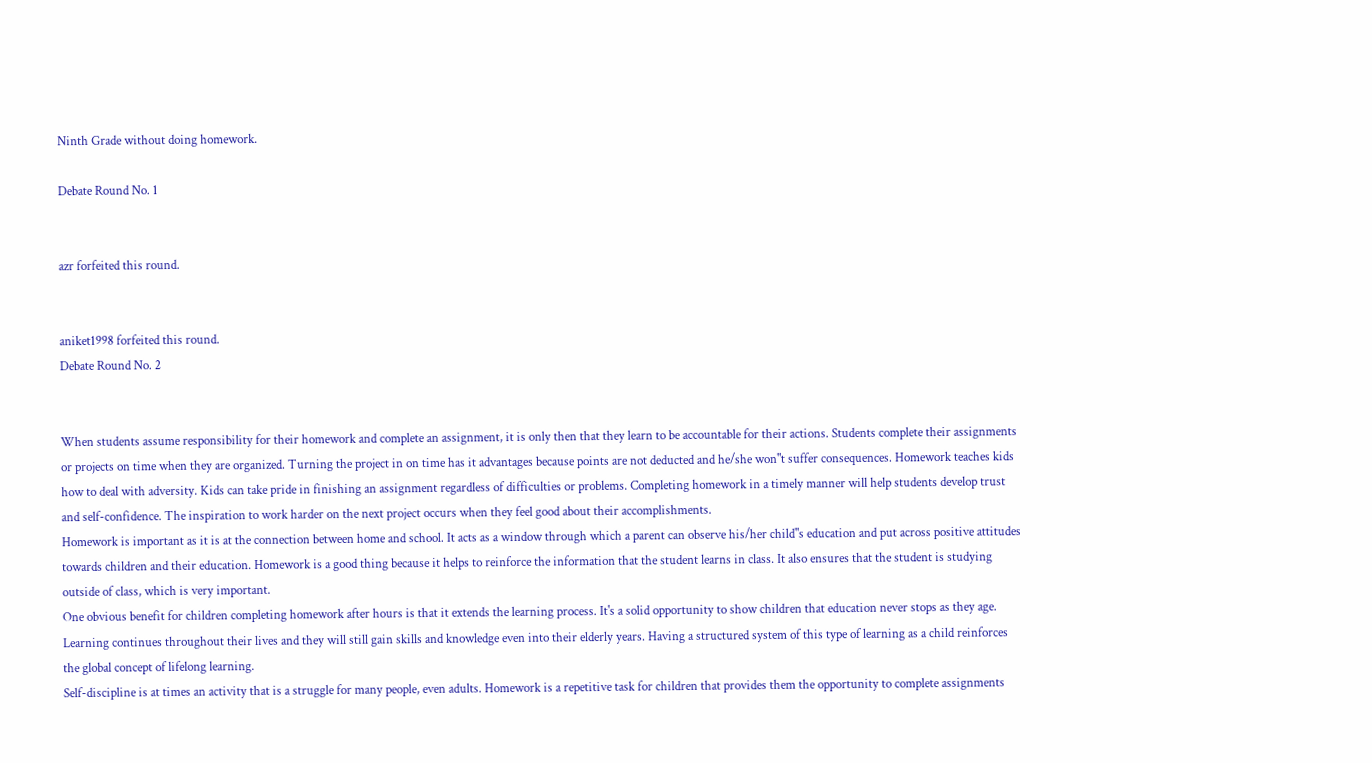Ninth Grade without doing homework.

Debate Round No. 1


azr forfeited this round.


aniket1998 forfeited this round.
Debate Round No. 2


When students assume responsibility for their homework and complete an assignment, it is only then that they learn to be accountable for their actions. Students complete their assignments or projects on time when they are organized. Turning the project in on time has it advantages because points are not deducted and he/she won"t suffer consequences. Homework teaches kids how to deal with adversity. Kids can take pride in finishing an assignment regardless of difficulties or problems. Completing homework in a timely manner will help students develop trust and self-confidence. The inspiration to work harder on the next project occurs when they feel good about their accomplishments.
Homework is important as it is at the connection between home and school. It acts as a window through which a parent can observe his/her child"s education and put across positive attitudes towards children and their education. Homework is a good thing because it helps to reinforce the information that the student learns in class. It also ensures that the student is studying outside of class, which is very important.
One obvious benefit for children completing homework after hours is that it extends the learning process. It's a solid opportunity to show children that education never stops as they age. Learning continues throughout their lives and they will still gain skills and knowledge even into their elderly years. Having a structured system of this type of learning as a child reinforces the global concept of lifelong learning.
Self-discipline is at times an activity that is a struggle for many people, even adults. Homework is a repetitive task for children that provides them the opportunity to complete assignments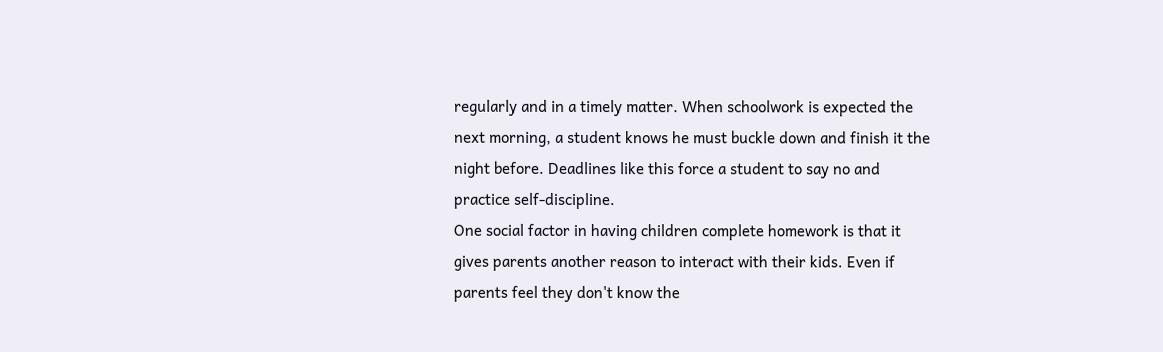regularly and in a timely matter. When schoolwork is expected the next morning, a student knows he must buckle down and finish it the night before. Deadlines like this force a student to say no and practice self-discipline.
One social factor in having children complete homework is that it gives parents another reason to interact with their kids. Even if parents feel they don't know the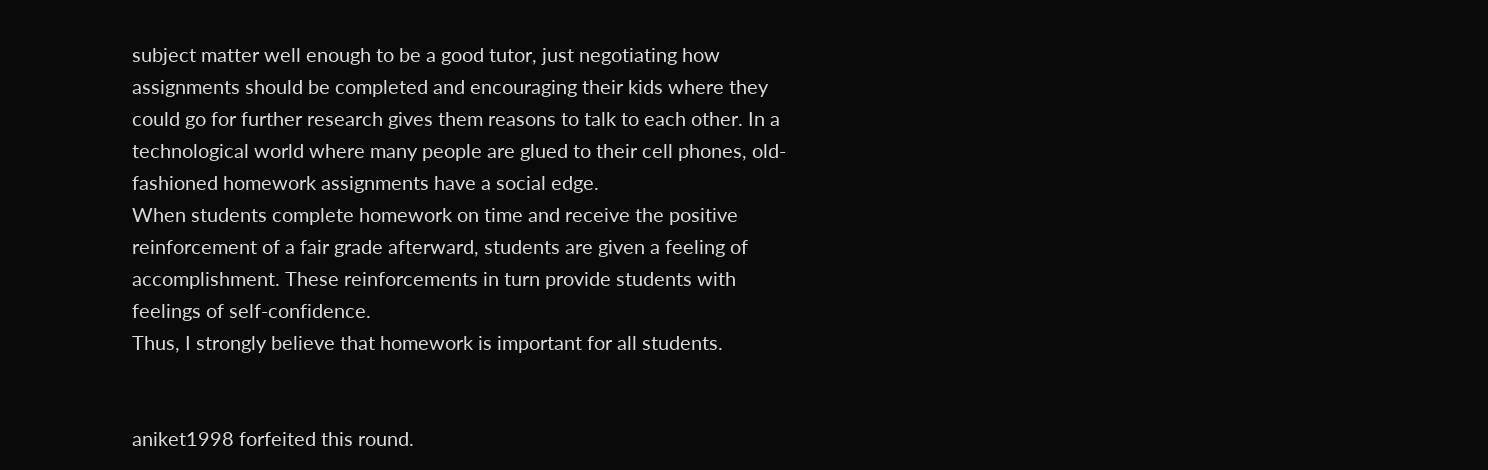subject matter well enough to be a good tutor, just negotiating how assignments should be completed and encouraging their kids where they could go for further research gives them reasons to talk to each other. In a technological world where many people are glued to their cell phones, old-fashioned homework assignments have a social edge.
When students complete homework on time and receive the positive reinforcement of a fair grade afterward, students are given a feeling of accomplishment. These reinforcements in turn provide students with feelings of self-confidence.
Thus, I strongly believe that homework is important for all students.


aniket1998 forfeited this round.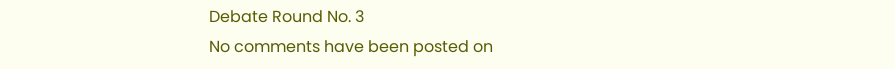Debate Round No. 3
No comments have been posted on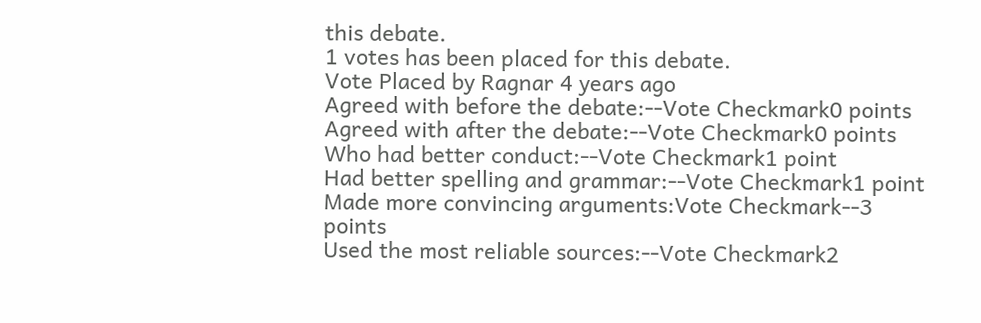this debate.
1 votes has been placed for this debate.
Vote Placed by Ragnar 4 years ago
Agreed with before the debate:--Vote Checkmark0 points
Agreed with after the debate:--Vote Checkmark0 points
Who had better conduct:--Vote Checkmark1 point
Had better spelling and grammar:--Vote Checkmark1 point
Made more convincing arguments:Vote Checkmark--3 points
Used the most reliable sources:--Vote Checkmark2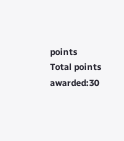points
Total points awarded:30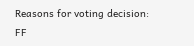Reasons for voting decision: FF